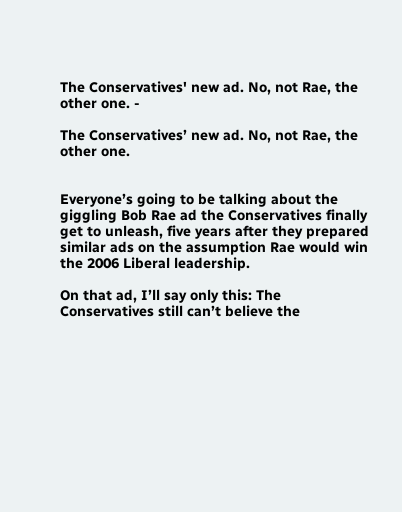The Conservatives' new ad. No, not Rae, the other one. -

The Conservatives’ new ad. No, not Rae, the other one.


Everyone’s going to be talking about the giggling Bob Rae ad the Conservatives finally get to unleash, five years after they prepared similar ads on the assumption Rae would win the 2006 Liberal leadership.

On that ad, I’ll say only this: The Conservatives still can’t believe the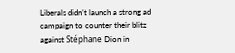Liberals didn’t launch a strong ad campaign to counter their blitz against Stéphane Dion in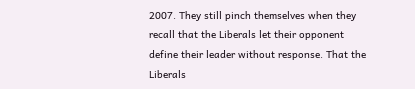2007. They still pinch themselves when they recall that the Liberals let their opponent define their leader without response. That the Liberals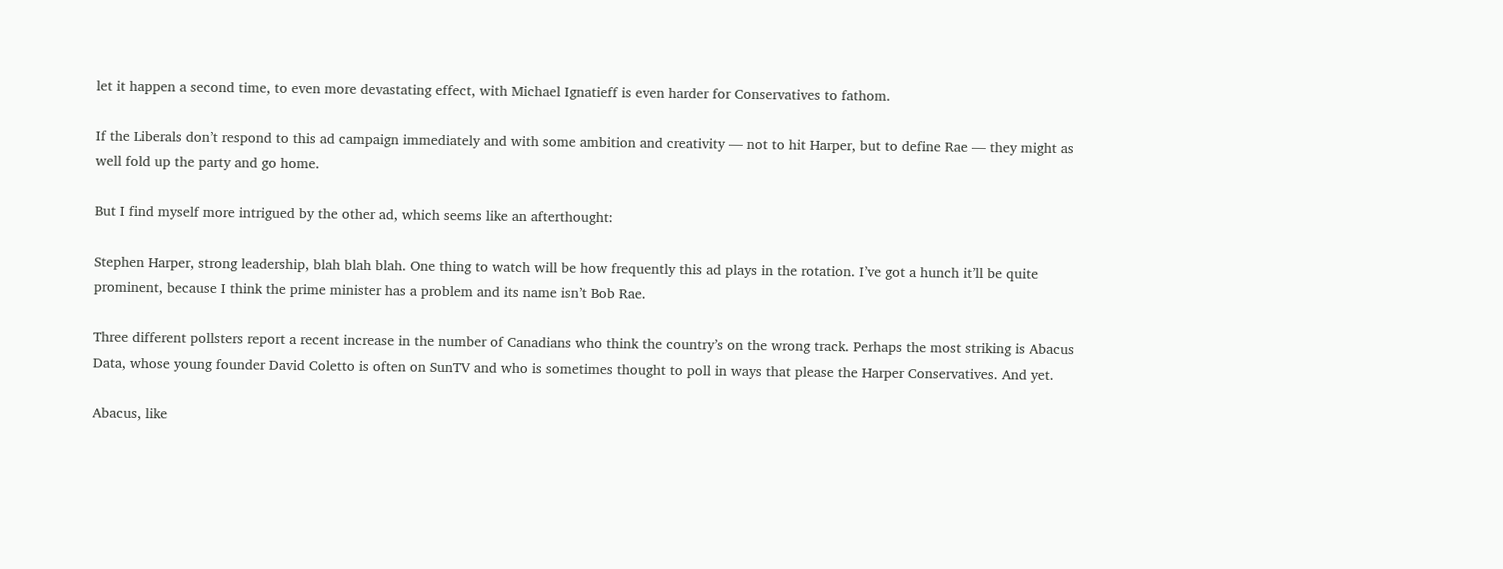let it happen a second time, to even more devastating effect, with Michael Ignatieff is even harder for Conservatives to fathom.

If the Liberals don’t respond to this ad campaign immediately and with some ambition and creativity — not to hit Harper, but to define Rae — they might as well fold up the party and go home.

But I find myself more intrigued by the other ad, which seems like an afterthought:

Stephen Harper, strong leadership, blah blah blah. One thing to watch will be how frequently this ad plays in the rotation. I’ve got a hunch it’ll be quite prominent, because I think the prime minister has a problem and its name isn’t Bob Rae.

Three different pollsters report a recent increase in the number of Canadians who think the country’s on the wrong track. Perhaps the most striking is Abacus Data, whose young founder David Coletto is often on SunTV and who is sometimes thought to poll in ways that please the Harper Conservatives. And yet.

Abacus, like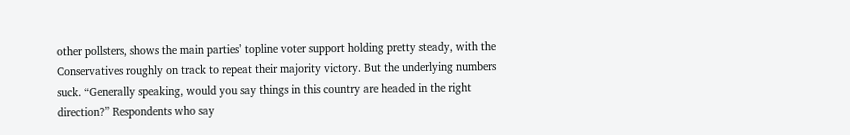other pollsters, shows the main parties’ topline voter support holding pretty steady, with the Conservatives roughly on track to repeat their majority victory. But the underlying numbers suck. “Generally speaking, would you say things in this country are headed in the right direction?” Respondents who say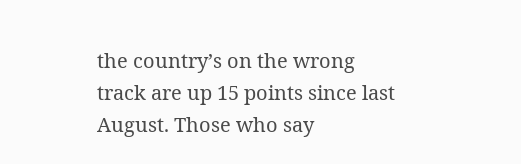the country’s on the wrong track are up 15 points since last August. Those who say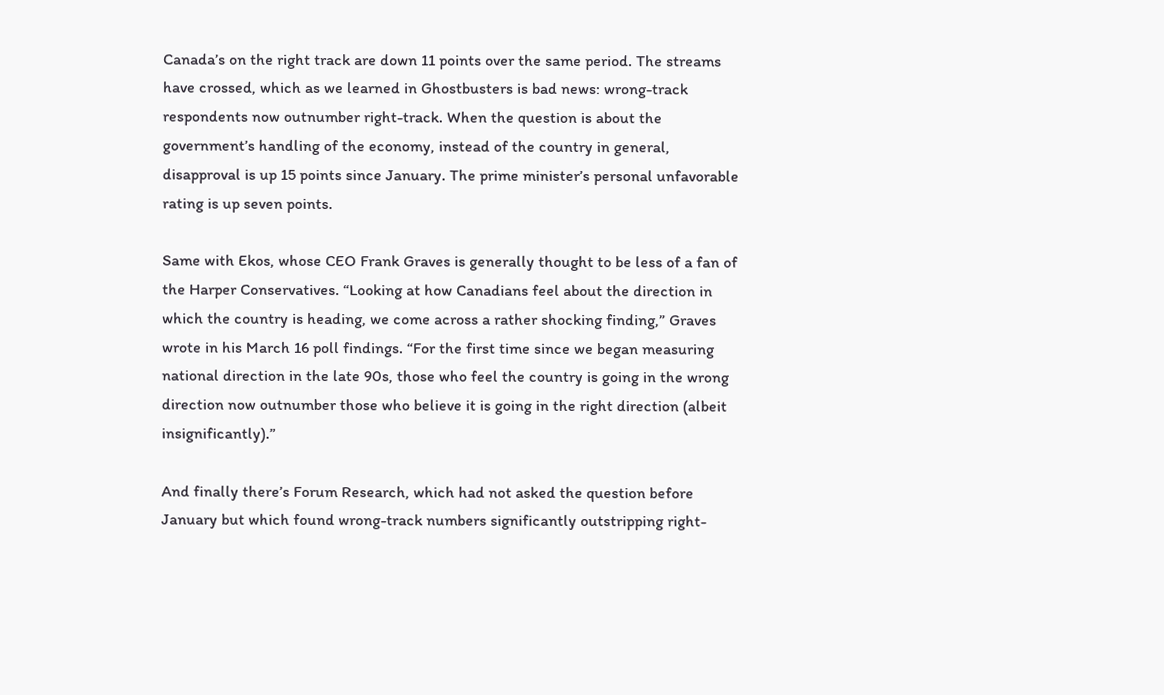Canada’s on the right track are down 11 points over the same period. The streams have crossed, which as we learned in Ghostbusters is bad news: wrong-track respondents now outnumber right-track. When the question is about the government’s handling of the economy, instead of the country in general, disapproval is up 15 points since January. The prime minister’s personal unfavorable rating is up seven points.

Same with Ekos, whose CEO Frank Graves is generally thought to be less of a fan of the Harper Conservatives. “Looking at how Canadians feel about the direction in which the country is heading, we come across a rather shocking finding,” Graves wrote in his March 16 poll findings. “For the first time since we began measuring national direction in the late 90s, those who feel the country is going in the wrong direction now outnumber those who believe it is going in the right direction (albeit insignificantly).”

And finally there’s Forum Research, which had not asked the question before January but which found wrong-track numbers significantly outstripping right-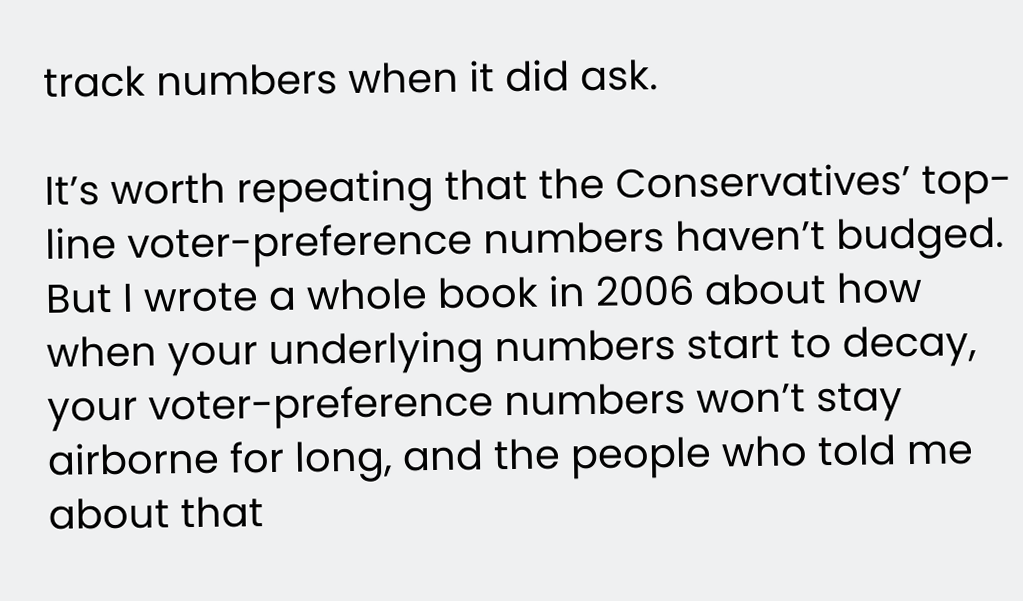track numbers when it did ask.

It’s worth repeating that the Conservatives’ top-line voter-preference numbers haven’t budged. But I wrote a whole book in 2006 about how when your underlying numbers start to decay, your voter-preference numbers won’t stay airborne for long, and the people who told me about that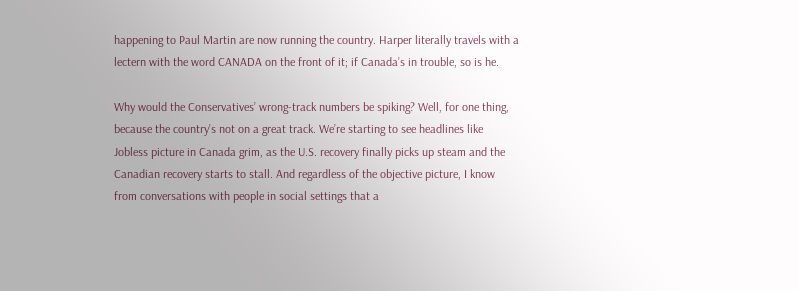happening to Paul Martin are now running the country. Harper literally travels with a lectern with the word CANADA on the front of it; if Canada’s in trouble, so is he.

Why would the Conservatives’ wrong-track numbers be spiking? Well, for one thing, because the country’s not on a great track. We’re starting to see headlines like Jobless picture in Canada grim, as the U.S. recovery finally picks up steam and the Canadian recovery starts to stall. And regardless of the objective picture, I know from conversations with people in social settings that a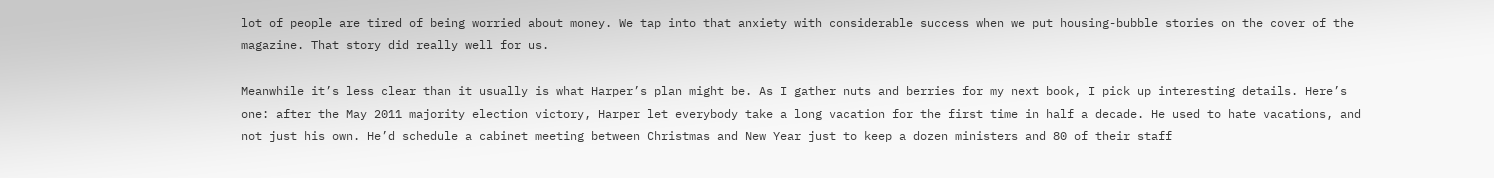lot of people are tired of being worried about money. We tap into that anxiety with considerable success when we put housing-bubble stories on the cover of the magazine. That story did really well for us.

Meanwhile it’s less clear than it usually is what Harper’s plan might be. As I gather nuts and berries for my next book, I pick up interesting details. Here’s one: after the May 2011 majority election victory, Harper let everybody take a long vacation for the first time in half a decade. He used to hate vacations, and not just his own. He’d schedule a cabinet meeting between Christmas and New Year just to keep a dozen ministers and 80 of their staff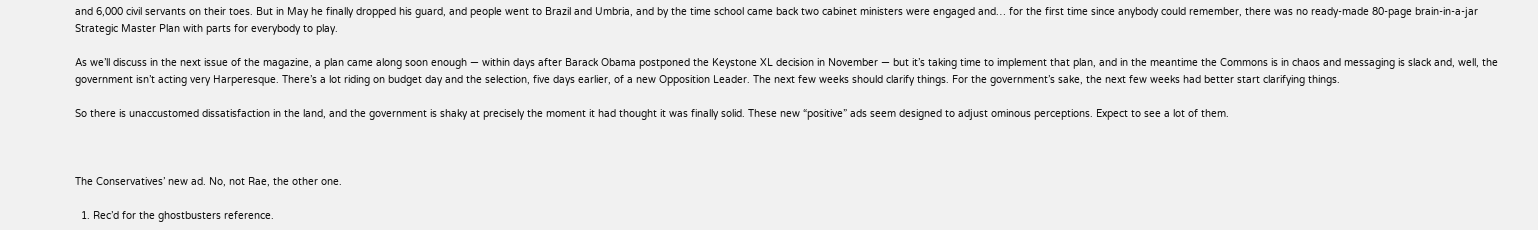and 6,000 civil servants on their toes. But in May he finally dropped his guard, and people went to Brazil and Umbria, and by the time school came back two cabinet ministers were engaged and… for the first time since anybody could remember, there was no ready-made 80-page brain-in-a-jar Strategic Master Plan with parts for everybody to play.

As we’ll discuss in the next issue of the magazine, a plan came along soon enough — within days after Barack Obama postponed the Keystone XL decision in November — but it’s taking time to implement that plan, and in the meantime the Commons is in chaos and messaging is slack and, well, the government isn’t acting very Harperesque. There’s a lot riding on budget day and the selection, five days earlier, of a new Opposition Leader. The next few weeks should clarify things. For the government’s sake, the next few weeks had better start clarifying things.

So there is unaccustomed dissatisfaction in the land, and the government is shaky at precisely the moment it had thought it was finally solid. These new “positive” ads seem designed to adjust ominous perceptions. Expect to see a lot of them.



The Conservatives’ new ad. No, not Rae, the other one.

  1. Rec’d for the ghostbusters reference.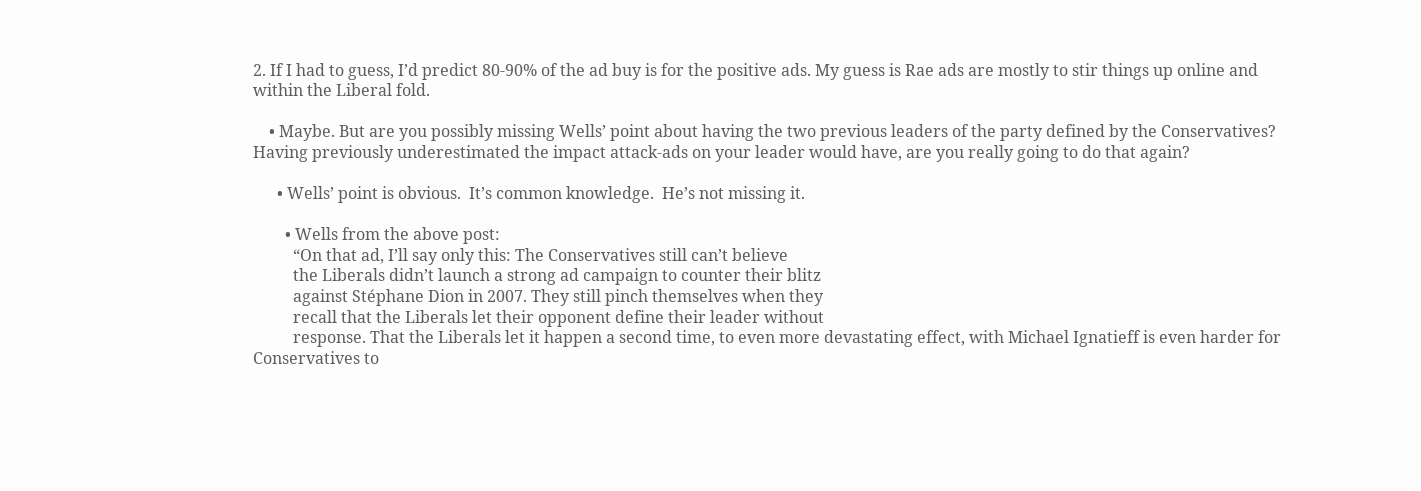2. If I had to guess, I’d predict 80-90% of the ad buy is for the positive ads. My guess is Rae ads are mostly to stir things up online and within the Liberal fold.

    • Maybe. But are you possibly missing Wells’ point about having the two previous leaders of the party defined by the Conservatives? Having previously underestimated the impact attack-ads on your leader would have, are you really going to do that again?

      • Wells’ point is obvious.  It’s common knowledge.  He’s not missing it.

        • Wells from the above post:
          “On that ad, I’ll say only this: The Conservatives still can’t believe
          the Liberals didn’t launch a strong ad campaign to counter their blitz
          against Stéphane Dion in 2007. They still pinch themselves when they
          recall that the Liberals let their opponent define their leader without
          response. That the Liberals let it happen a second time, to even more devastating effect, with Michael Ignatieff is even harder for Conservatives to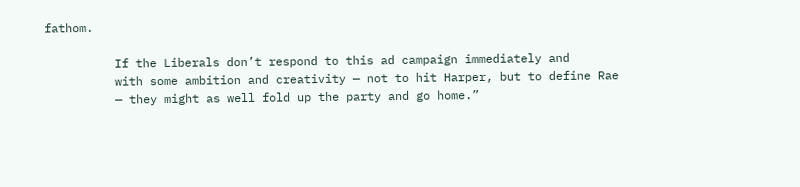fathom.

          If the Liberals don’t respond to this ad campaign immediately and
          with some ambition and creativity — not to hit Harper, but to define Rae
          — they might as well fold up the party and go home.”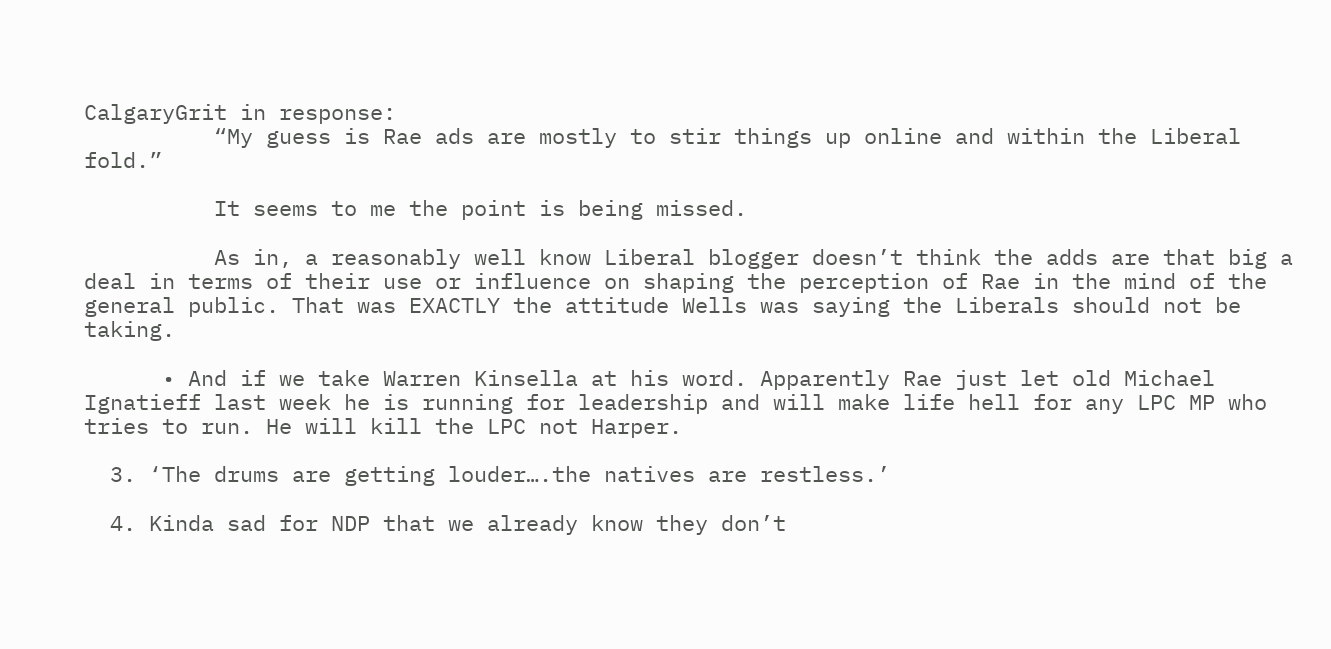CalgaryGrit in response:
          “My guess is Rae ads are mostly to stir things up online and within the Liberal fold.”

          It seems to me the point is being missed.

          As in, a reasonably well know Liberal blogger doesn’t think the adds are that big a deal in terms of their use or influence on shaping the perception of Rae in the mind of the general public. That was EXACTLY the attitude Wells was saying the Liberals should not be taking.

      • And if we take Warren Kinsella at his word. Apparently Rae just let old Michael Ignatieff last week he is running for leadership and will make life hell for any LPC MP who tries to run. He will kill the LPC not Harper.

  3. ‘The drums are getting louder….the natives are restless.’

  4. Kinda sad for NDP that we already know they don’t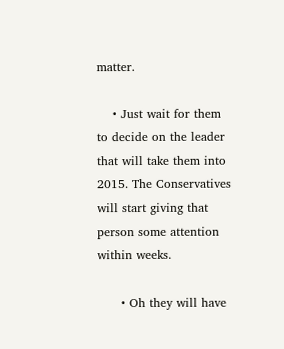matter.

    • Just wait for them to decide on the leader that will take them into 2015. The Conservatives will start giving that person some attention within weeks.

      • Oh they will have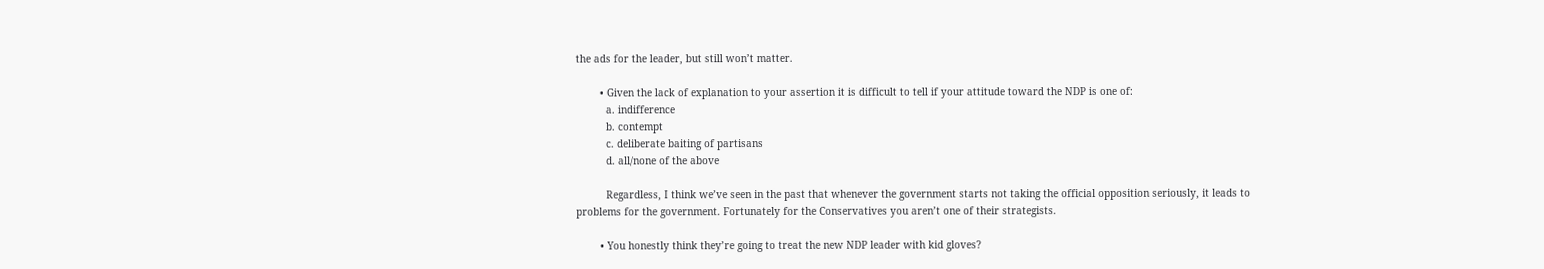the ads for the leader, but still won’t matter.

        • Given the lack of explanation to your assertion it is difficult to tell if your attitude toward the NDP is one of:
          a. indifference
          b. contempt
          c. deliberate baiting of partisans
          d. all/none of the above

          Regardless, I think we’ve seen in the past that whenever the government starts not taking the official opposition seriously, it leads to problems for the government. Fortunately for the Conservatives you aren’t one of their strategists.

        • You honestly think they’re going to treat the new NDP leader with kid gloves?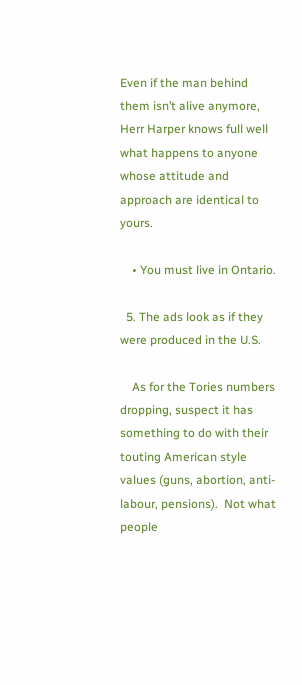Even if the man behind them isn’t alive anymore, Herr Harper knows full well what happens to anyone whose attitude and approach are identical to yours.

    • You must live in Ontario.

  5. The ads look as if they were produced in the U.S.

    As for the Tories numbers dropping, suspect it has something to do with their touting American style values (guns, abortion, anti-labour, pensions).  Not what people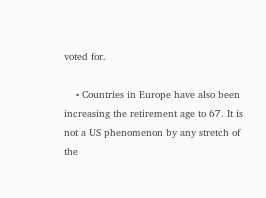voted for.

    • Countries in Europe have also been increasing the retirement age to 67. It is not a US phenomenon by any stretch of the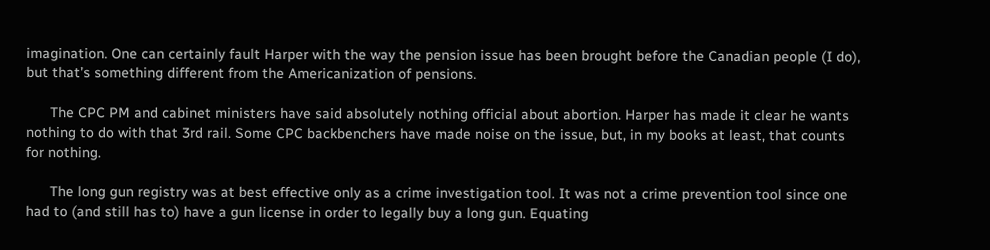imagination. One can certainly fault Harper with the way the pension issue has been brought before the Canadian people (I do), but that’s something different from the Americanization of pensions.

      The CPC PM and cabinet ministers have said absolutely nothing official about abortion. Harper has made it clear he wants nothing to do with that 3rd rail. Some CPC backbenchers have made noise on the issue, but, in my books at least, that counts for nothing.

      The long gun registry was at best effective only as a crime investigation tool. It was not a crime prevention tool since one had to (and still has to) have a gun license in order to legally buy a long gun. Equating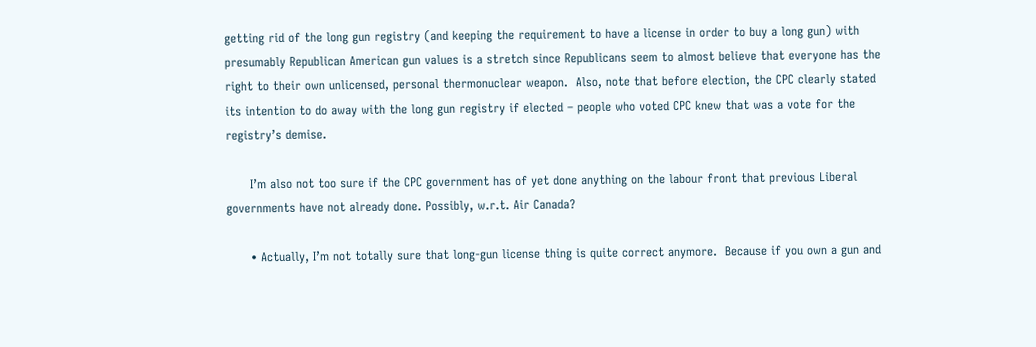getting rid of the long gun registry (and keeping the requirement to have a license in order to buy a long gun) with presumably Republican American gun values is a stretch since Republicans seem to almost believe that everyone has the right to their own unlicensed, personal thermonuclear weapon.  Also, note that before election, the CPC clearly stated its intention to do away with the long gun registry if elected – people who voted CPC knew that was a vote for the registry’s demise.

      I’m also not too sure if the CPC government has of yet done anything on the labour front that previous Liberal governments have not already done. Possibly, w.r.t. Air Canada?

      • Actually, I’m not totally sure that long-gun license thing is quite correct anymore.  Because if you own a gun and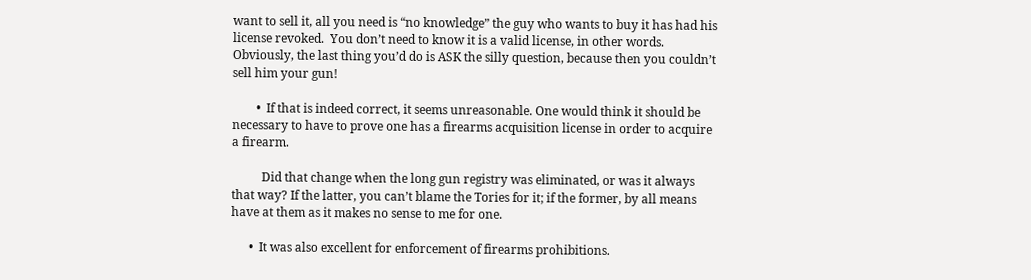want to sell it, all you need is “no knowledge” the guy who wants to buy it has had his license revoked.  You don’t need to know it is a valid license, in other words.  Obviously, the last thing you’d do is ASK the silly question, because then you couldn’t sell him your gun!

        •  If that is indeed correct, it seems unreasonable. One would think it should be  necessary to have to prove one has a firearms acquisition license in order to acquire a firearm.

          Did that change when the long gun registry was eliminated, or was it always that way? If the latter, you can’t blame the Tories for it; if the former, by all means have at them as it makes no sense to me for one.

      •  It was also excellent for enforcement of firearms prohibitions.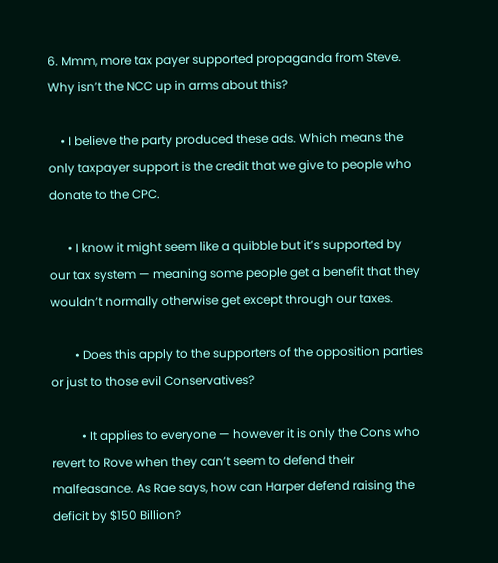6. Mmm, more tax payer supported propaganda from Steve. Why isn’t the NCC up in arms about this?

    • I believe the party produced these ads. Which means the only taxpayer support is the credit that we give to people who donate to the CPC.

      • I know it might seem like a quibble but it’s supported by our tax system — meaning some people get a benefit that they wouldn’t normally otherwise get except through our taxes.

        • Does this apply to the supporters of the opposition parties or just to those evil Conservatives?

          • It applies to everyone — however it is only the Cons who revert to Rove when they can’t seem to defend their malfeasance. As Rae says, how can Harper defend raising the deficit by $150 Billion?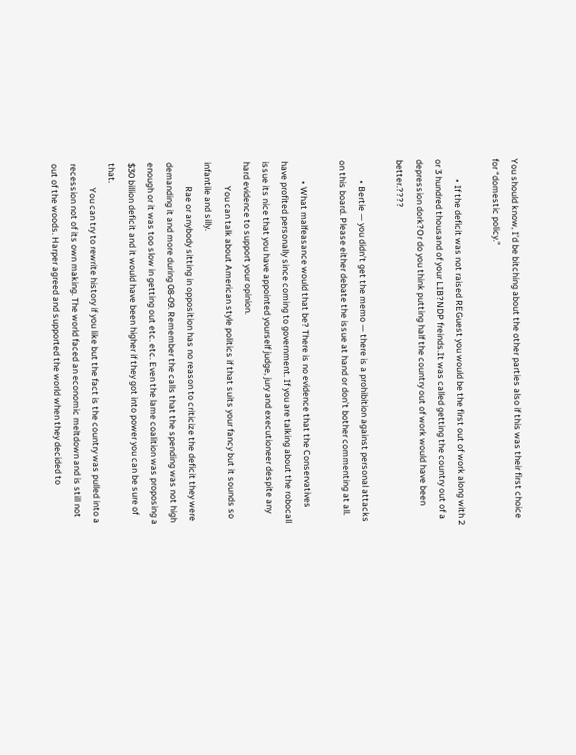You should know, I’d be bitching about the other parties also if this was their first choice for “domestic policy.”

          • If the deficit was not raised REGuest you would be the first out of work along with 2 or 3 hundred thousand of your LIB?NDP freinds.It was called getting the country out of a depression dork?Or do you think putting half the country out of work would have been better.????

          • Bertie — you didn’t get the memo — there is a prohibition against personal attacks on this board. Please either debate the issue at hand or don’t bother commenting at all.

          • What malfeasance would that be? There is no evidence that the Conservatives have profited personally since coming to government. If you are talking about the robocall issue its nice that you have appointed yourself judge, jury and executioneer despite any hard evidence to support your opinion.
            You can talk about American style politics if that suits your fancy but it sounds so infantile and silly.
            Rae or anybody sitting in opposition has no reason to criticize the deficit they were demanding it and more during 08-09. Remember the calls that the spending was not high enough or it was too slow in getting out etc. etc. Even the lame coalition was proposing a $30 billion deficit and it would have been higher if they got into power you can be sure of that.
            You can try to rewrite history if you like but the fact is the country was pulled into a recession not of its own making. The world faced an economic meltdown and is still not out of the woods. Harper agreed and supported the world when they decided to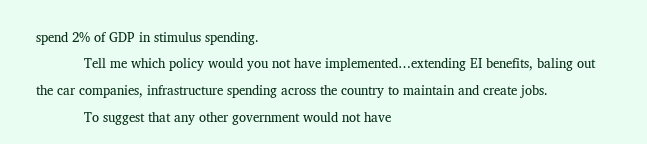spend 2% of GDP in stimulus spending.
            Tell me which policy would you not have implemented…extending EI benefits, baling out the car companies, infrastructure spending across the country to maintain and create jobs.
            To suggest that any other government would not have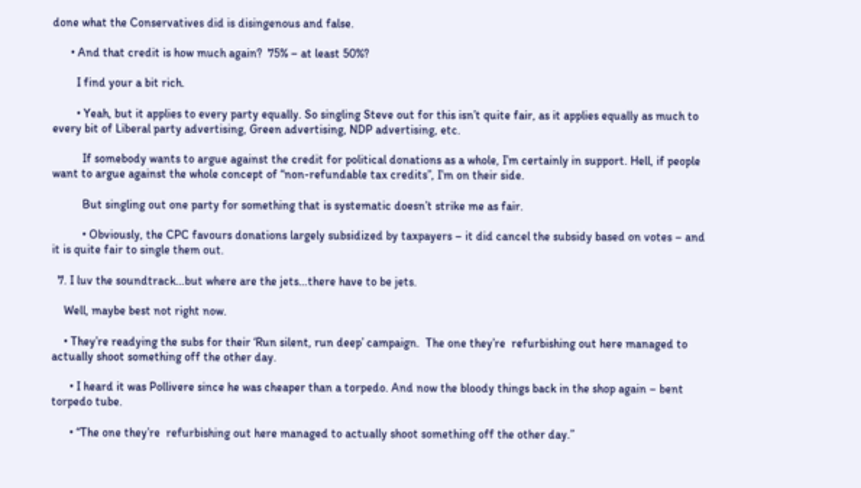done what the Conservatives did is disingenous and false.

      • And that credit is how much again?  75% – at least 50%?

        I find your a bit rich.

        • Yeah, but it applies to every party equally. So singling Steve out for this isn’t quite fair, as it applies equally as much to every bit of Liberal party advertising, Green advertising, NDP advertising, etc.

          If somebody wants to argue against the credit for political donations as a whole, I’m certainly in support. Hell, if people want to argue against the whole concept of “non-refundable tax credits”, I’m on their side.

          But singling out one party for something that is systematic doesn’t strike me as fair.

          • Obviously, the CPC favours donations largely subsidized by taxpayers – it did cancel the subsidy based on votes – and it is quite fair to single them out.

  7. I luv the soundtrack…but where are the jets…there have to be jets.

    Well, maybe best not right now.

    • They’re readying the subs for their ‘Run silent, run deep’ campaign.  The one they’re  refurbishing out here managed to actually shoot something off the other day.

      • I heard it was Pollivere since he was cheaper than a torpedo. And now the bloody things back in the shop again – bent torpedo tube.

      • “The one they’re  refurbishing out here managed to actually shoot something off the other day.”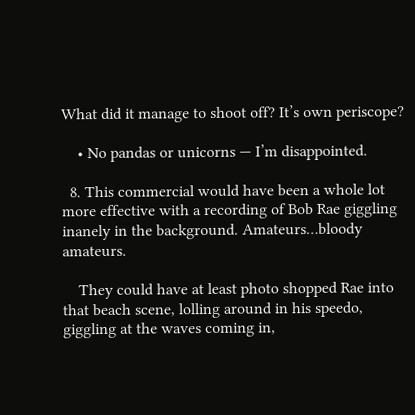What did it manage to shoot off? It’s own periscope?

    • No pandas or unicorns — I’m disappointed.

  8. This commercial would have been a whole lot more effective with a recording of Bob Rae giggling inanely in the background. Amateurs…bloody amateurs.

    They could have at least photo shopped Rae into that beach scene, lolling around in his speedo, giggling at the waves coming in,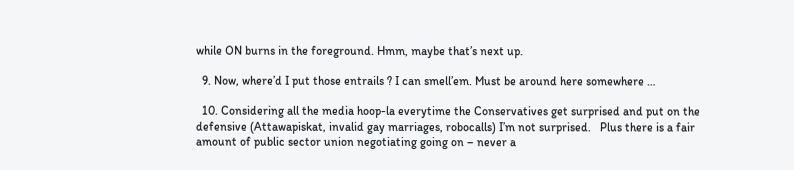while ON burns in the foreground. Hmm, maybe that’s next up.

  9. Now, where’d I put those entrails ? I can smell’em. Must be around here somewhere …

  10. Considering all the media hoop-la everytime the Conservatives get surprised and put on the defensive (Attawapiskat, invalid gay marriages, robocalls) I’m not surprised.   Plus there is a fair amount of public sector union negotiating going on – never a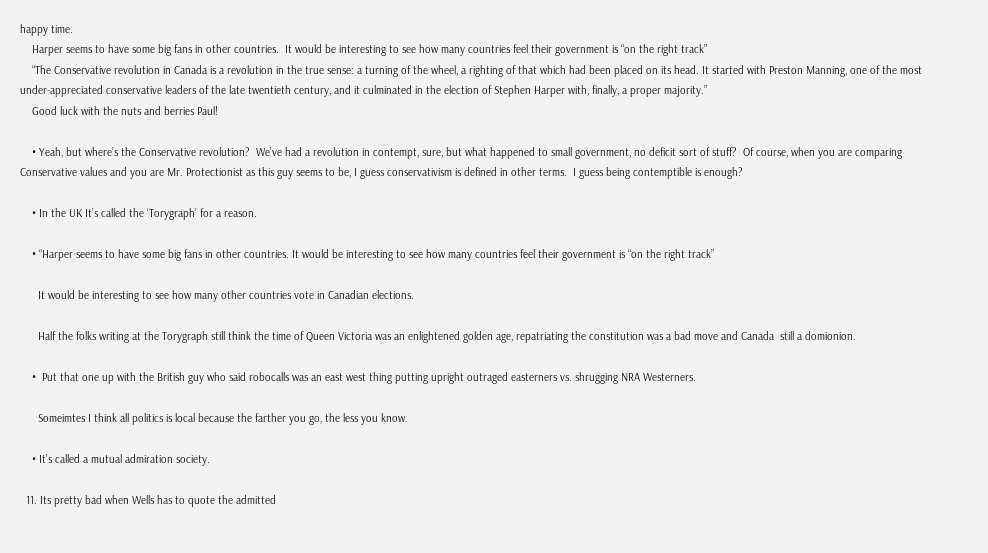happy time.
    Harper seems to have some big fans in other countries.  It would be interesting to see how many countries feel their government is “on the right track”
    “The Conservative revolution in Canada is a revolution in the true sense: a turning of the wheel, a righting of that which had been placed on its head. It started with Preston Manning, one of the most under-appreciated conservative leaders of the late twentieth century, and it culminated in the election of Stephen Harper with, finally, a proper majority.”
    Good luck with the nuts and berries Paul!

    • Yeah, but where’s the Conservative revolution?  We’ve had a revolution in contempt, sure, but what happened to small government, no deficit sort of stuff?  Of course, when you are comparing Conservative values and you are Mr. Protectionist as this guy seems to be, I guess conservativism is defined in other terms.  I guess being contemptible is enough?

    • In the UK It’s called the ‘Torygraph’ for a reason.

    • “Harper seems to have some big fans in other countries. It would be interesting to see how many countries feel their government is “on the right track”

      It would be interesting to see how many other countries vote in Canadian elections.

      Half the folks writing at the Torygraph still think the time of Queen Victoria was an enlightened golden age, repatriating the constitution was a bad move and Canada  still a domionion.

    •  Put that one up with the British guy who said robocalls was an east west thing putting upright outraged easterners vs. shrugging NRA Westerners.

      Someimtes I think all politics is local because the farther you go, the less you know.

    • It’s called a mutual admiration society.

  11. Its pretty bad when Wells has to quote the admitted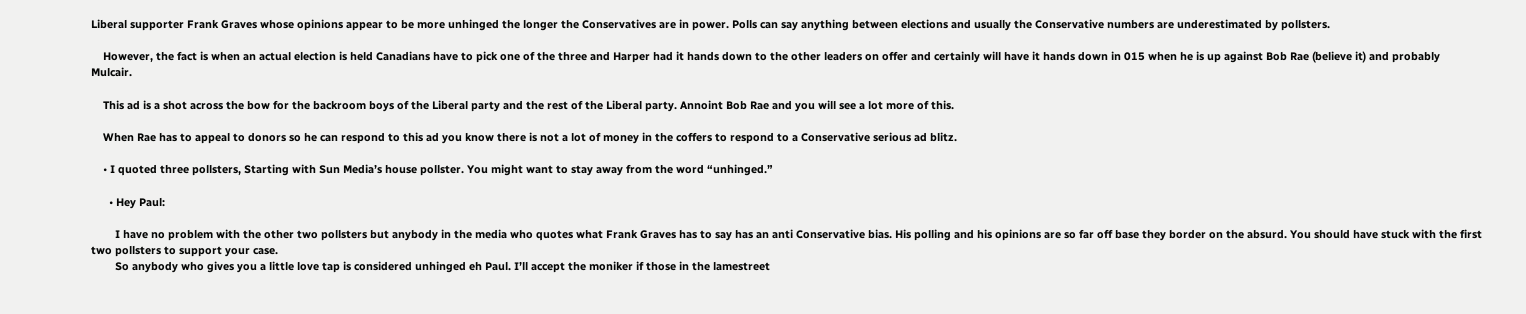Liberal supporter Frank Graves whose opinions appear to be more unhinged the longer the Conservatives are in power. Polls can say anything between elections and usually the Conservative numbers are underestimated by pollsters.

    However, the fact is when an actual election is held Canadians have to pick one of the three and Harper had it hands down to the other leaders on offer and certainly will have it hands down in 015 when he is up against Bob Rae (believe it) and probably Mulcair.

    This ad is a shot across the bow for the backroom boys of the Liberal party and the rest of the Liberal party. Annoint Bob Rae and you will see a lot more of this.

    When Rae has to appeal to donors so he can respond to this ad you know there is not a lot of money in the coffers to respond to a Conservative serious ad blitz.

    • I quoted three pollsters, Starting with Sun Media’s house pollster. You might want to stay away from the word “unhinged.”

      • Hey Paul:

        I have no problem with the other two pollsters but anybody in the media who quotes what Frank Graves has to say has an anti Conservative bias. His polling and his opinions are so far off base they border on the absurd. You should have stuck with the first two pollsters to support your case.
        So anybody who gives you a little love tap is considered unhinged eh Paul. I’ll accept the moniker if those in the lamestreet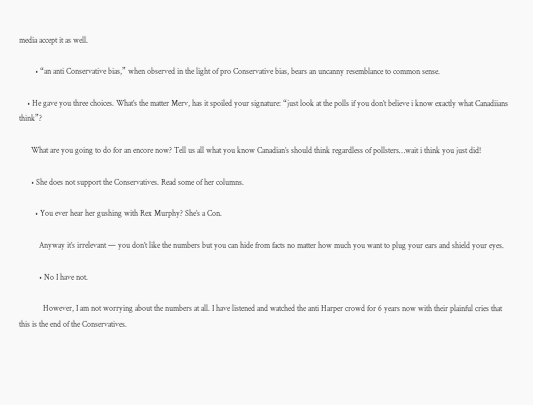media accept it as well.

        • “an anti Conservative bias,” when observed in the light of pro Conservative bias, bears an uncanny resemblance to common sense.

    • He gave you three choices. What’s the matter Merv, has it spoiled your signature: “just look at the polls if you don’t believe i know exactly what Canadiians think”?

      What are you going to do for an encore now? Tell us all what you know Canadian’s should think regardless of pollsters…wait i think you just did!

      • She does not support the Conservatives. Read some of her columns.

        • You ever hear her gushing with Rex Murphy? She’s a Con.

          Anyway it’s irrelevant — you don’t like the numbers but you can hide from facts no matter how much you want to plug your ears and shield your eyes.

          • No I have not.

            However, I am not worrying about the numbers at all. I have listened and watched the anti Harper crowd for 6 years now with their plainful cries that this is the end of the Conservatives.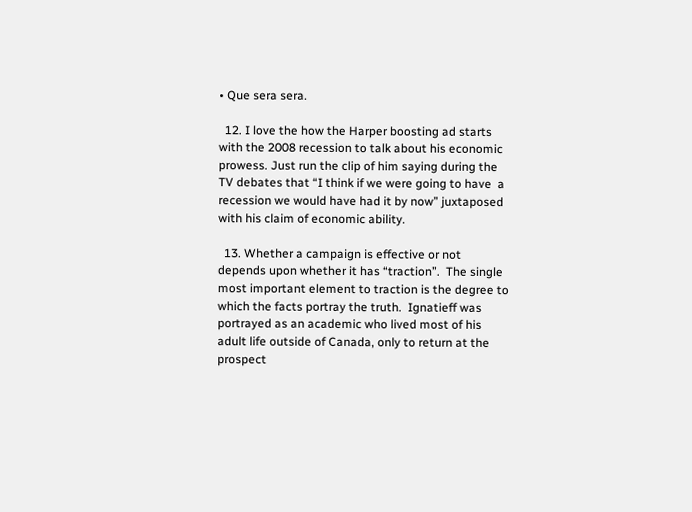• Que sera sera.

  12. I love the how the Harper boosting ad starts with the 2008 recession to talk about his economic prowess. Just run the clip of him saying during the TV debates that “I think if we were going to have  a recession we would have had it by now” juxtaposed with his claim of economic ability.

  13. Whether a campaign is effective or not depends upon whether it has “traction”.  The single most important element to traction is the degree to which the facts portray the truth.  Ignatieff was portrayed as an academic who lived most of his adult life outside of Canada, only to return at the prospect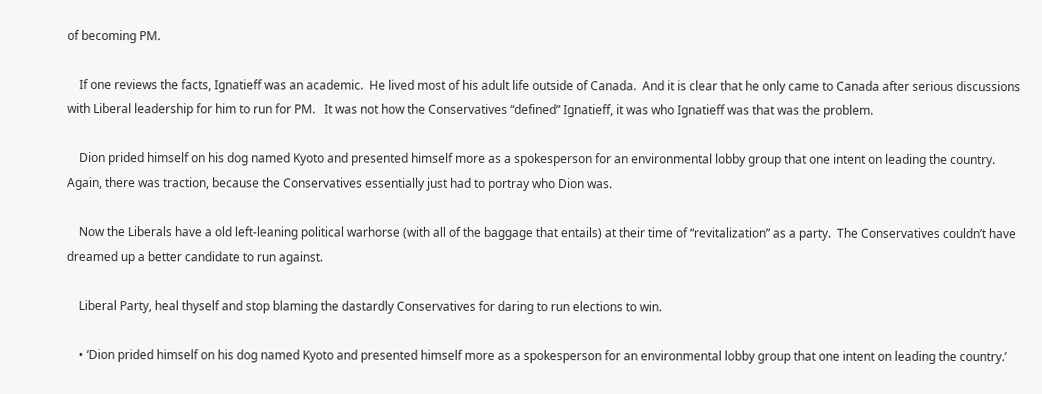of becoming PM.

    If one reviews the facts, Ignatieff was an academic.  He lived most of his adult life outside of Canada.  And it is clear that he only came to Canada after serious discussions with Liberal leadership for him to run for PM.   It was not how the Conservatives “defined” Ignatieff, it was who Ignatieff was that was the problem.

    Dion prided himself on his dog named Kyoto and presented himself more as a spokesperson for an environmental lobby group that one intent on leading the country.  Again, there was traction, because the Conservatives essentially just had to portray who Dion was.

    Now the Liberals have a old left-leaning political warhorse (with all of the baggage that entails) at their time of “revitalization” as a party.  The Conservatives couldn’t have dreamed up a better candidate to run against.

    Liberal Party, heal thyself and stop blaming the dastardly Conservatives for daring to run elections to win.

    • ‘Dion prided himself on his dog named Kyoto and presented himself more as a spokesperson for an environmental lobby group that one intent on leading the country.’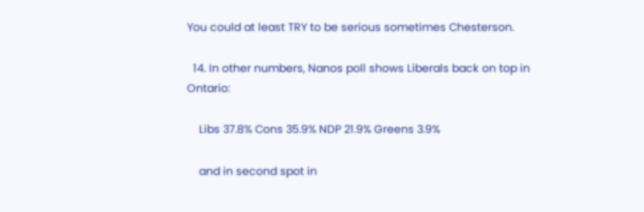You could at least TRY to be serious sometimes Chesterson.

  14. In other numbers, Nanos poll shows Liberals back on top in Ontario:

    Libs 37.8% Cons 35.9% NDP 21.9% Greens 3.9%

    and in second spot in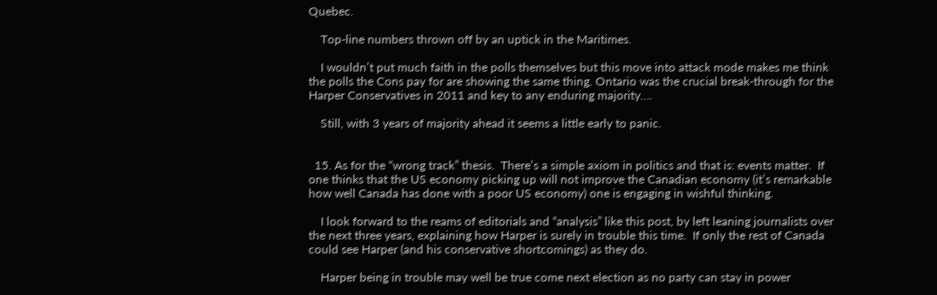Quebec.

    Top-line numbers thrown off by an uptick in the Maritimes.

    I wouldn’t put much faith in the polls themselves but this move into attack mode makes me think the polls the Cons pay for are showing the same thing. Ontario was the crucial break-through for the Harper Conservatives in 2011 and key to any enduring majority….

    Still, with 3 years of majority ahead it seems a little early to panic.


  15. As for the “wrong track” thesis.  There’s a simple axiom in politics and that is: events matter.  If one thinks that the US economy picking up will not improve the Canadian economy (it’s remarkable how well Canada has done with a poor US economy) one is engaging in wishful thinking.

    I look forward to the reams of editorials and “analysis” like this post, by left leaning journalists over the next three years, explaining how Harper is surely in trouble this time.  If only the rest of Canada could see Harper (and his conservative shortcomings) as they do.

    Harper being in trouble may well be true come next election as no party can stay in power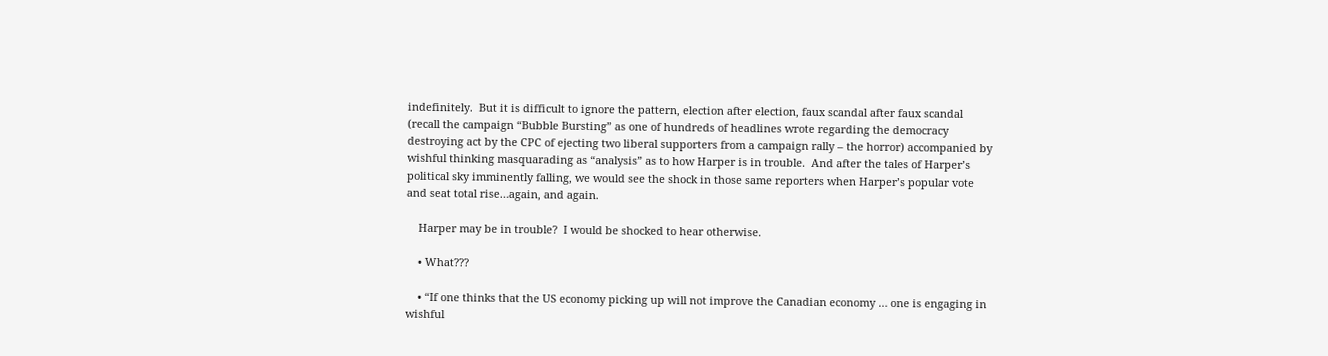indefinitely.  But it is difficult to ignore the pattern, election after election, faux scandal after faux scandal (recall the campaign “Bubble Bursting” as one of hundreds of headlines wrote regarding the democracy destroying act by the CPC of ejecting two liberal supporters from a campaign rally – the horror) accompanied by wishful thinking masquarading as “analysis” as to how Harper is in trouble.  And after the tales of Harper’s political sky imminently falling, we would see the shock in those same reporters when Harper’s popular vote and seat total rise…again, and again.

    Harper may be in trouble?  I would be shocked to hear otherwise.

    • What???

    • “If one thinks that the US economy picking up will not improve the Canadian economy … one is engaging in wishful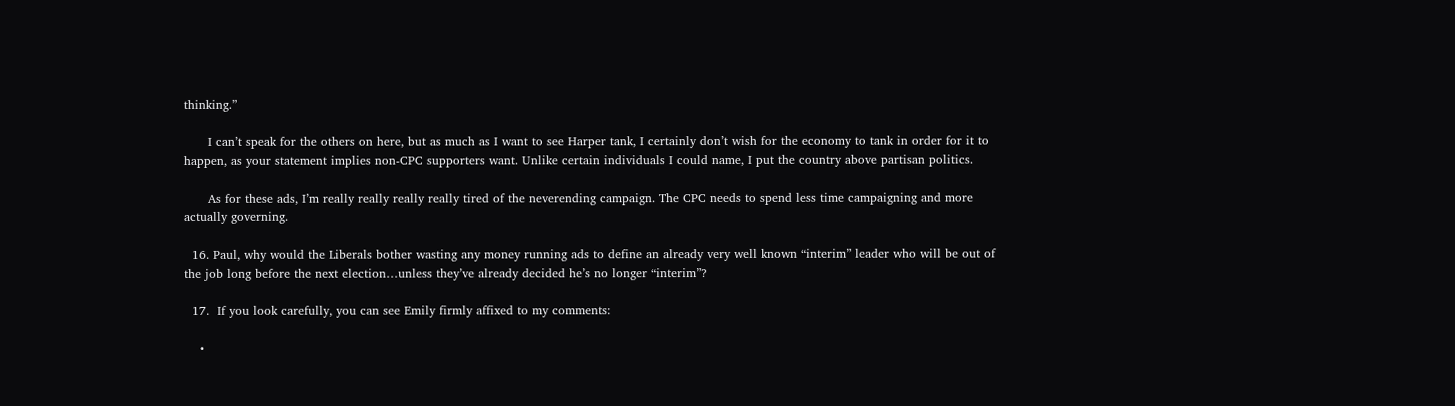thinking.”

      I can’t speak for the others on here, but as much as I want to see Harper tank, I certainly don’t wish for the economy to tank in order for it to happen, as your statement implies non-CPC supporters want. Unlike certain individuals I could name, I put the country above partisan politics.

      As for these ads, I’m really really really really tired of the neverending campaign. The CPC needs to spend less time campaigning and more actually governing.

  16. Paul, why would the Liberals bother wasting any money running ads to define an already very well known “interim” leader who will be out of the job long before the next election…unless they’ve already decided he’s no longer “interim”?

  17.  If you look carefully, you can see Emily firmly affixed to my comments:

    •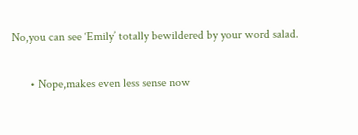No,you can see ‘Emily’ totally bewildered by your word salad.

      • Nope,makes even less sense now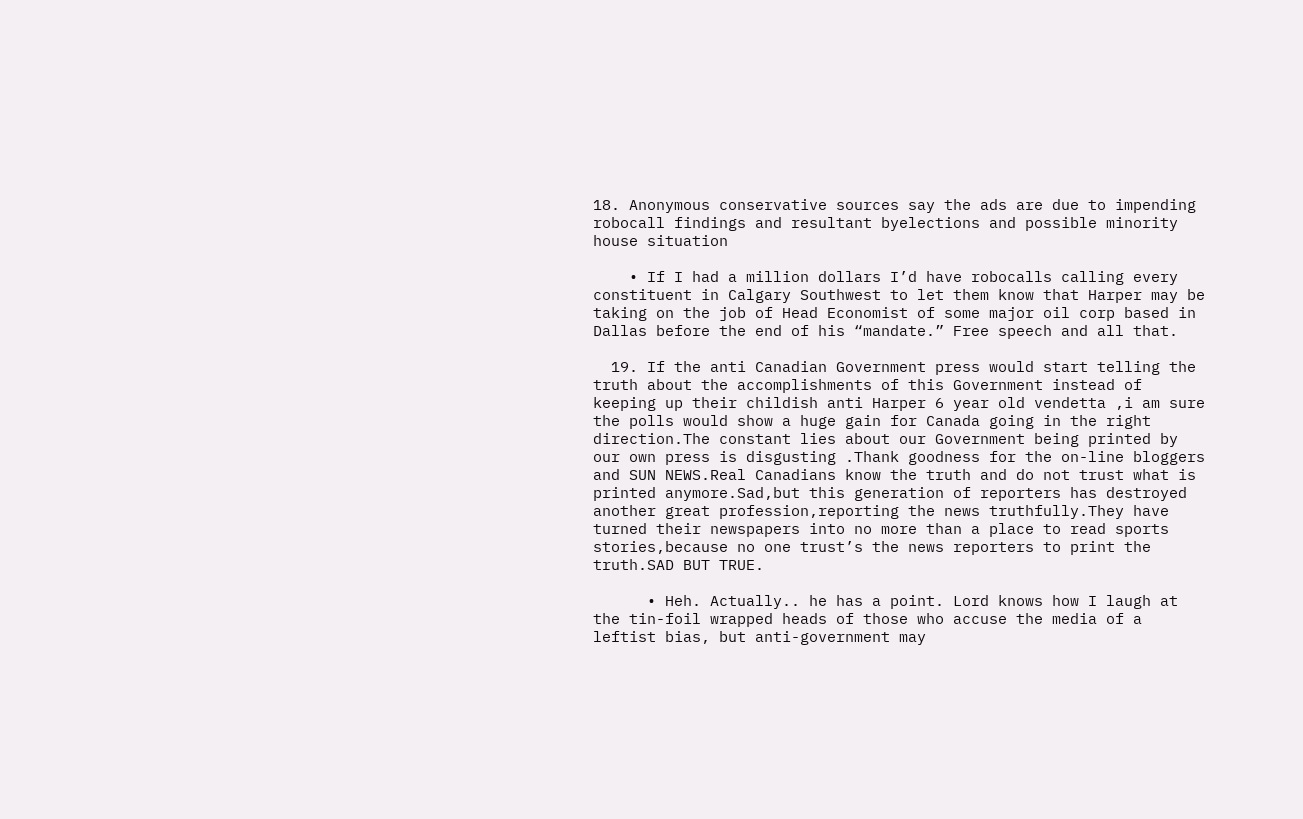18. Anonymous conservative sources say the ads are due to impending robocall findings and resultant byelections and possible minority house situation

    • If I had a million dollars I’d have robocalls calling every constituent in Calgary Southwest to let them know that Harper may be taking on the job of Head Economist of some major oil corp based in Dallas before the end of his “mandate.” Free speech and all that.

  19. If the anti Canadian Government press would start telling the truth about the accomplishments of this Government instead of keeping up their childish anti Harper 6 year old vendetta ,i am sure the polls would show a huge gain for Canada going in the right direction.The constant lies about our Government being printed by our own press is disgusting .Thank goodness for the on-line bloggers and SUN NEWS.Real Canadians know the truth and do not trust what is printed anymore.Sad,but this generation of reporters has destroyed another great profession,reporting the news truthfully.They have turned their newspapers into no more than a place to read sports stories,because no one trust’s the news reporters to print the truth.SAD BUT TRUE.

      • Heh. Actually.. he has a point. Lord knows how I laugh at the tin-foil wrapped heads of those who accuse the media of a leftist bias, but anti-government may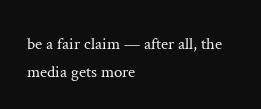be a fair claim — after all, the media gets more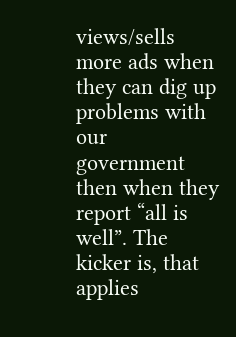views/sells more ads when they can dig up problems with our government then when they report “all is well”. The kicker is, that applies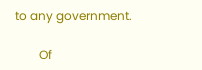to any government.

        Of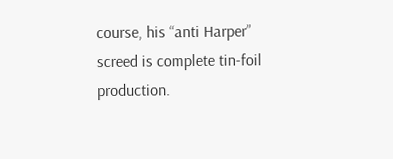course, his “anti Harper” screed is complete tin-foil production.